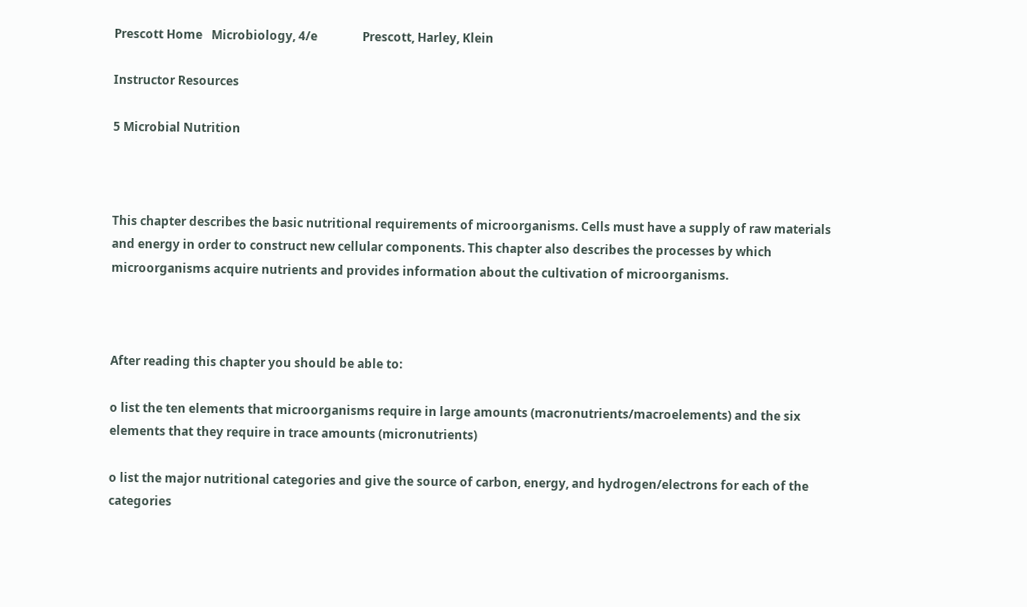Prescott Home   Microbiology, 4/e               Prescott, Harley, Klein

Instructor Resources

5 Microbial Nutrition



This chapter describes the basic nutritional requirements of microorganisms. Cells must have a supply of raw materials and energy in order to construct new cellular components. This chapter also describes the processes by which microorganisms acquire nutrients and provides information about the cultivation of microorganisms.



After reading this chapter you should be able to:

o list the ten elements that microorganisms require in large amounts (macronutrients/macroelements) and the six elements that they require in trace amounts (micronutrients)

o list the major nutritional categories and give the source of carbon, energy, and hydrogen/electrons for each of the categories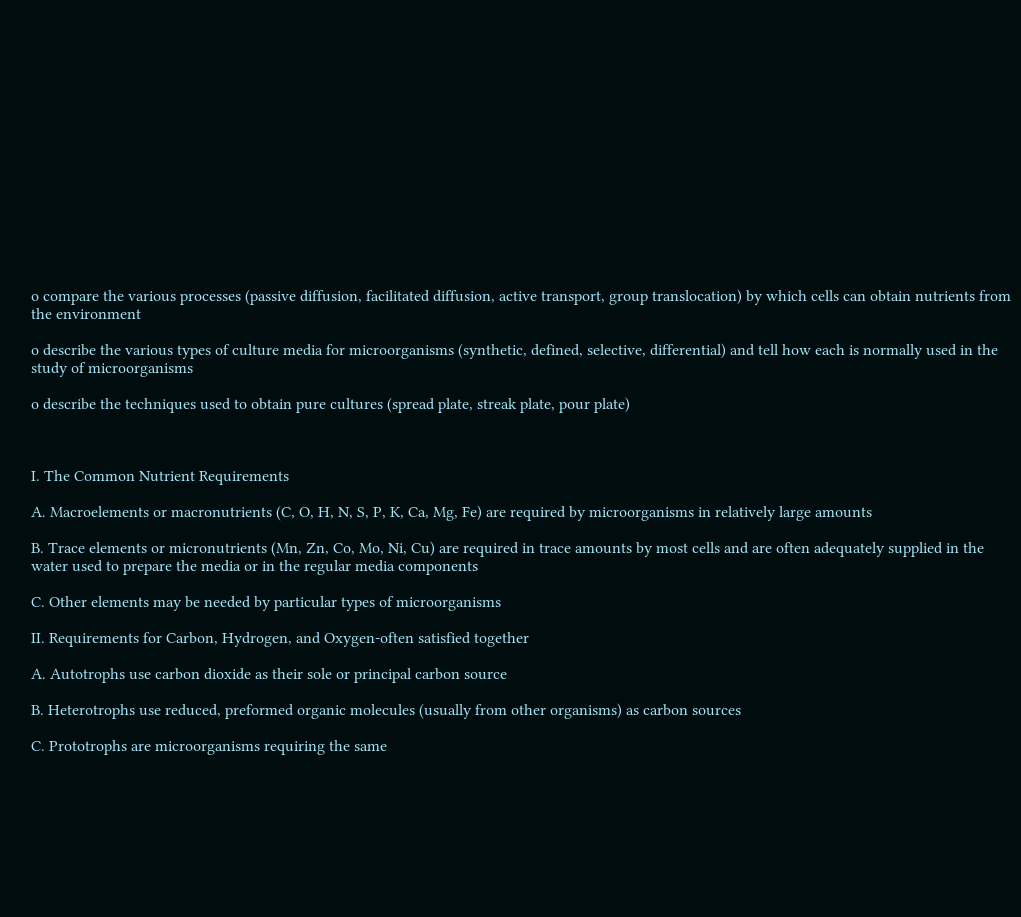o compare the various processes (passive diffusion, facilitated diffusion, active transport, group translocation) by which cells can obtain nutrients from the environment

o describe the various types of culture media for microorganisms (synthetic, defined, selective, differential) and tell how each is normally used in the study of microorganisms

o describe the techniques used to obtain pure cultures (spread plate, streak plate, pour plate)



I. The Common Nutrient Requirements

A. Macroelements or macronutrients (C, O, H, N, S, P, K, Ca, Mg, Fe) are required by microorganisms in relatively large amounts

B. Trace elements or micronutrients (Mn, Zn, Co, Mo, Ni, Cu) are required in trace amounts by most cells and are often adequately supplied in the water used to prepare the media or in the regular media components

C. Other elements may be needed by particular types of microorganisms

II. Requirements for Carbon, Hydrogen, and Oxygen-often satisfied together

A. Autotrophs use carbon dioxide as their sole or principal carbon source

B. Heterotrophs use reduced, preformed organic molecules (usually from other organisms) as carbon sources

C. Prototrophs are microorganisms requiring the same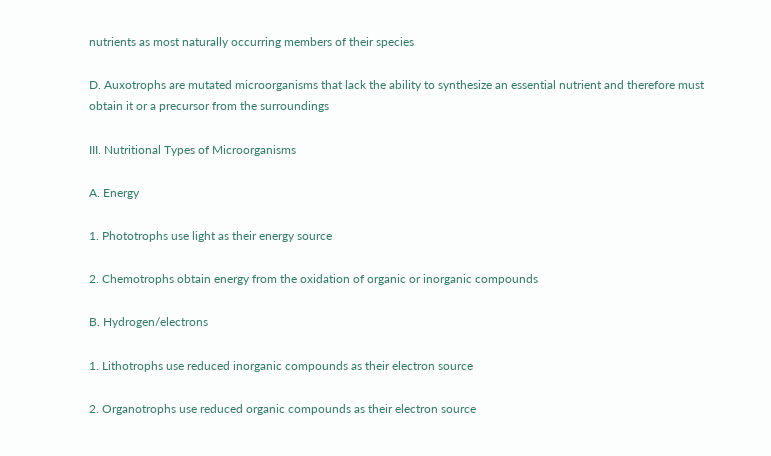nutrients as most naturally occurring members of their species

D. Auxotrophs are mutated microorganisms that lack the ability to synthesize an essential nutrient and therefore must obtain it or a precursor from the surroundings

III. Nutritional Types of Microorganisms

A. Energy

1. Phototrophs use light as their energy source

2. Chemotrophs obtain energy from the oxidation of organic or inorganic compounds

B. Hydrogen/electrons

1. Lithotrophs use reduced inorganic compounds as their electron source

2. Organotrophs use reduced organic compounds as their electron source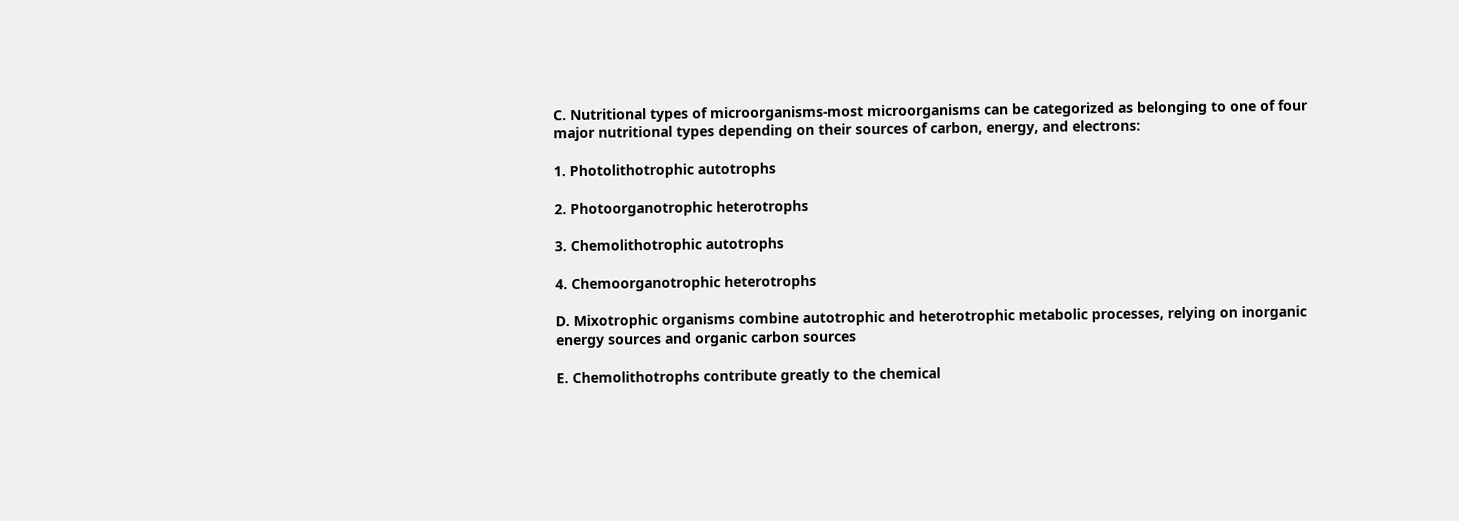C. Nutritional types of microorganisms-most microorganisms can be categorized as belonging to one of four major nutritional types depending on their sources of carbon, energy, and electrons:

1. Photolithotrophic autotrophs

2. Photoorganotrophic heterotrophs

3. Chemolithotrophic autotrophs

4. Chemoorganotrophic heterotrophs

D. Mixotrophic organisms combine autotrophic and heterotrophic metabolic processes, relying on inorganic energy sources and organic carbon sources

E. Chemolithotrophs contribute greatly to the chemical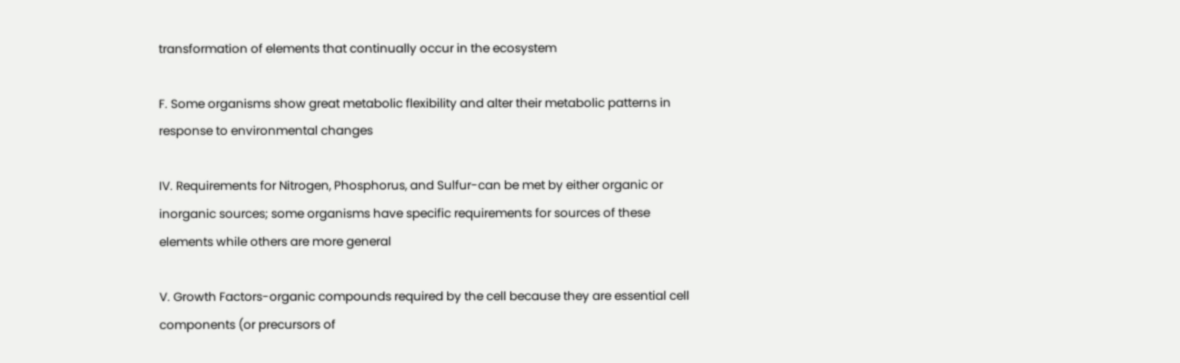transformation of elements that continually occur in the ecosystem

F. Some organisms show great metabolic flexibility and alter their metabolic patterns in response to environmental changes

IV. Requirements for Nitrogen, Phosphorus, and Sulfur-can be met by either organic or inorganic sources; some organisms have specific requirements for sources of these elements while others are more general

V. Growth Factors-organic compounds required by the cell because they are essential cell components (or precursors of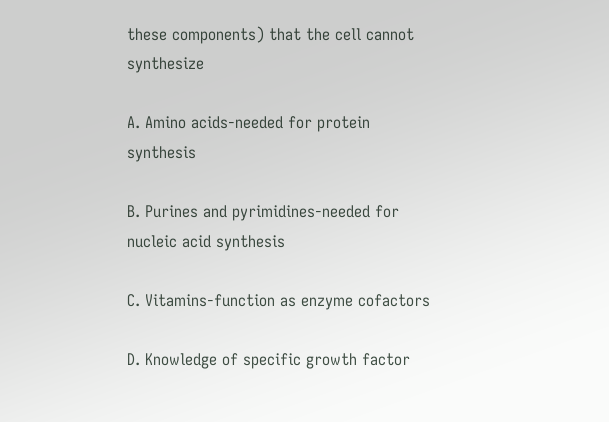these components) that the cell cannot synthesize

A. Amino acids-needed for protein synthesis

B. Purines and pyrimidines-needed for nucleic acid synthesis

C. Vitamins-function as enzyme cofactors

D. Knowledge of specific growth factor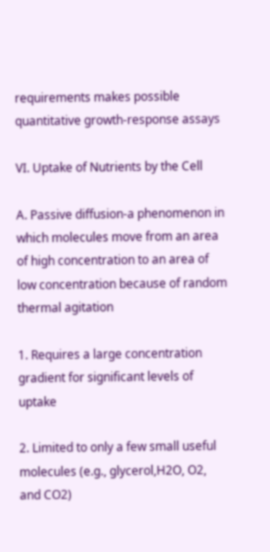requirements makes possible quantitative growth-response assays

VI. Uptake of Nutrients by the Cell

A. Passive diffusion-a phenomenon in which molecules move from an area of high concentration to an area of low concentration because of random thermal agitation

1. Requires a large concentration gradient for significant levels of uptake

2. Limited to only a few small useful molecules (e.g., glycerol,H2O, O2, and CO2)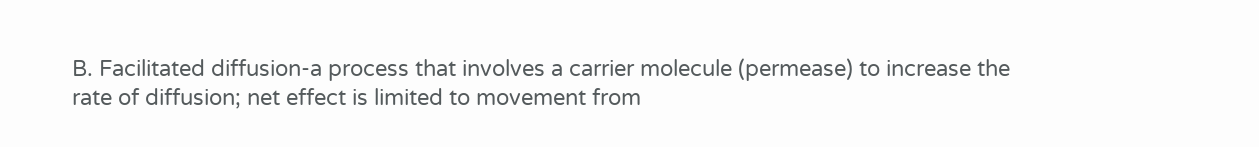B. Facilitated diffusion-a process that involves a carrier molecule (permease) to increase the rate of diffusion; net effect is limited to movement from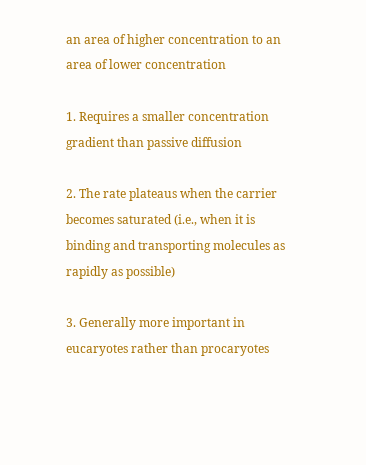an area of higher concentration to an area of lower concentration

1. Requires a smaller concentration gradient than passive diffusion

2. The rate plateaus when the carrier becomes saturated (i.e., when it is binding and transporting molecules as rapidly as possible)

3. Generally more important in eucaryotes rather than procaryotes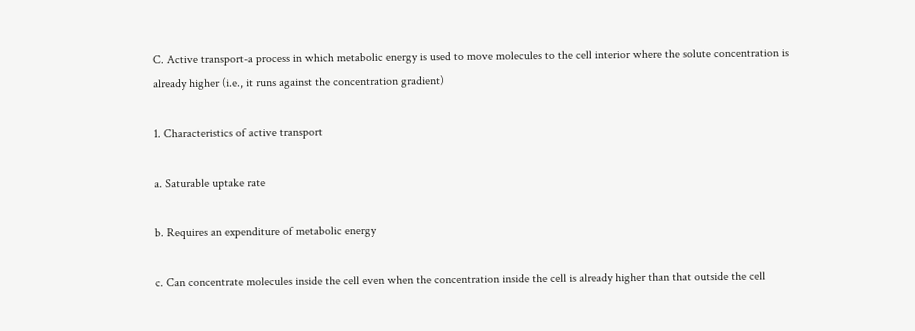C. Active transport-a process in which metabolic energy is used to move molecules to the cell interior where the solute concentration is already higher (i.e., it runs against the concentration gradient)

1. Characteristics of active transport

a. Saturable uptake rate

b. Requires an expenditure of metabolic energy

c. Can concentrate molecules inside the cell even when the concentration inside the cell is already higher than that outside the cell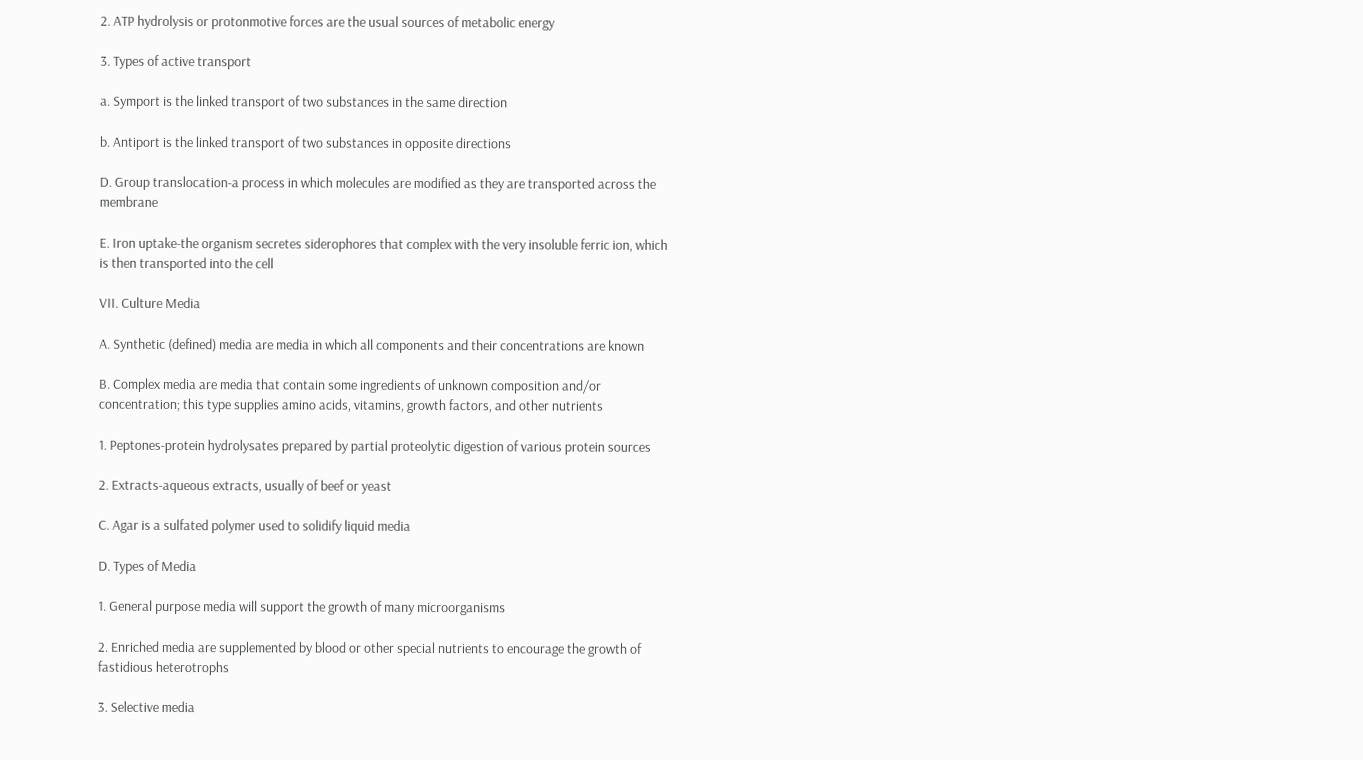2. ATP hydrolysis or protonmotive forces are the usual sources of metabolic energy

3. Types of active transport

a. Symport is the linked transport of two substances in the same direction

b. Antiport is the linked transport of two substances in opposite directions

D. Group translocation-a process in which molecules are modified as they are transported across the membrane

E. Iron uptake-the organism secretes siderophores that complex with the very insoluble ferric ion, which is then transported into the cell

VII. Culture Media

A. Synthetic (defined) media are media in which all components and their concentrations are known

B. Complex media are media that contain some ingredients of unknown composition and/or concentration; this type supplies amino acids, vitamins, growth factors, and other nutrients

1. Peptones-protein hydrolysates prepared by partial proteolytic digestion of various protein sources

2. Extracts-aqueous extracts, usually of beef or yeast

C. Agar is a sulfated polymer used to solidify liquid media

D. Types of Media

1. General purpose media will support the growth of many microorganisms

2. Enriched media are supplemented by blood or other special nutrients to encourage the growth of fastidious heterotrophs

3. Selective media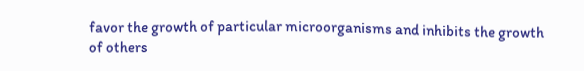favor the growth of particular microorganisms and inhibits the growth of others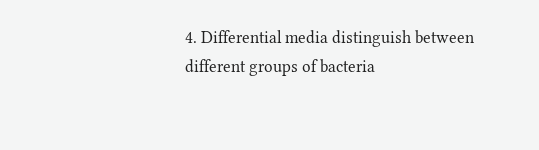4. Differential media distinguish between different groups of bacteria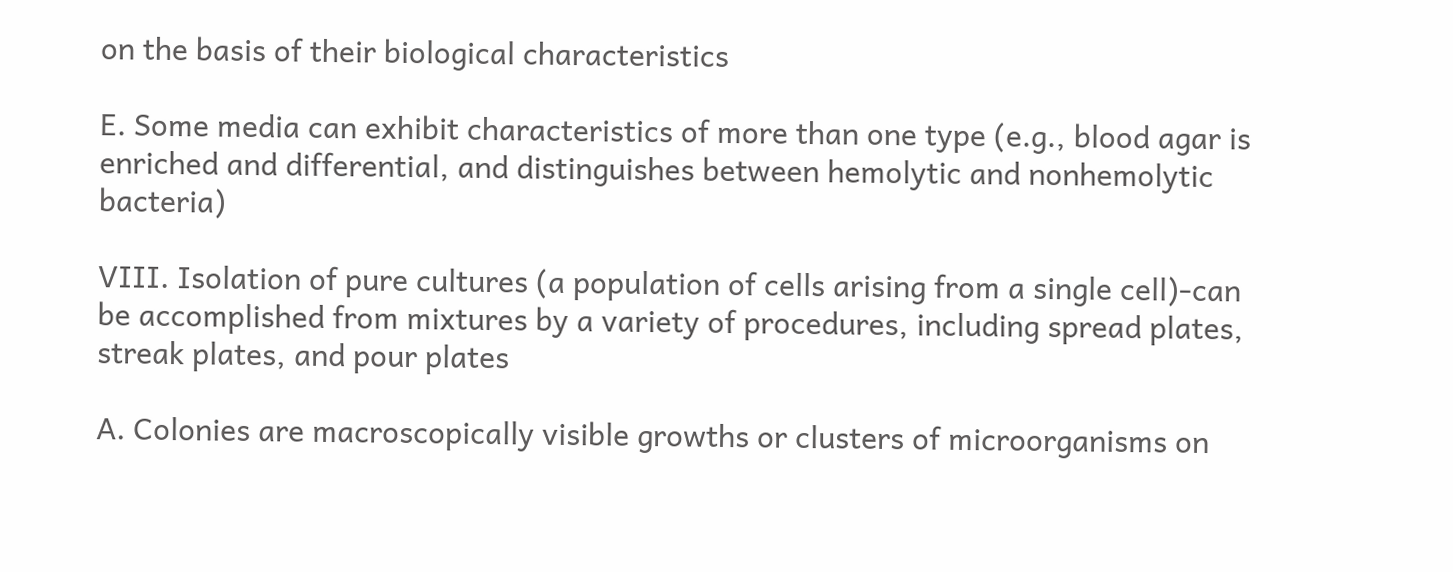on the basis of their biological characteristics

E. Some media can exhibit characteristics of more than one type (e.g., blood agar is enriched and differential, and distinguishes between hemolytic and nonhemolytic bacteria)

VIII. Isolation of pure cultures (a population of cells arising from a single cell)-can be accomplished from mixtures by a variety of procedures, including spread plates, streak plates, and pour plates

A. Colonies are macroscopically visible growths or clusters of microorganisms on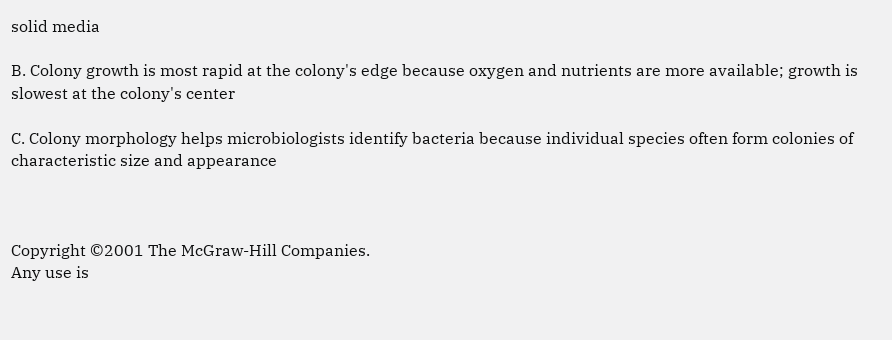solid media

B. Colony growth is most rapid at the colony's edge because oxygen and nutrients are more available; growth is slowest at the colony's center

C. Colony morphology helps microbiologists identify bacteria because individual species often form colonies of characteristic size and appearance



Copyright ©2001 The McGraw-Hill Companies.
Any use is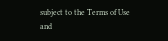subject to the Terms of Use and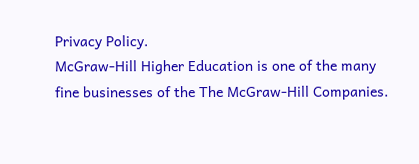Privacy Policy.
McGraw-Hill Higher Education is one of the many fine businesses of the The McGraw-Hill Companies.